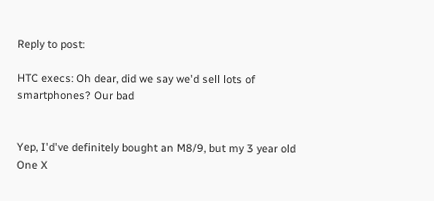Reply to post:

HTC execs: Oh dear, did we say we'd sell lots of smartphones? Our bad


Yep, I'd've definitely bought an M8/9, but my 3 year old One X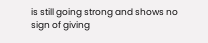is still going strong and shows no sign of giving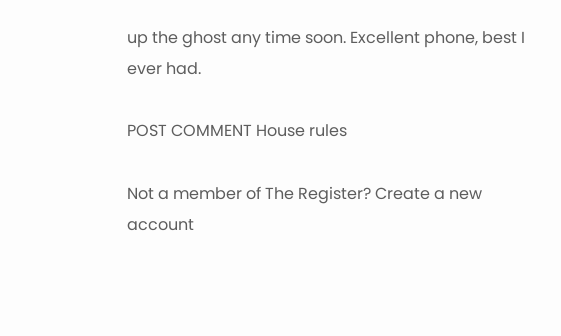up the ghost any time soon. Excellent phone, best I ever had.

POST COMMENT House rules

Not a member of The Register? Create a new account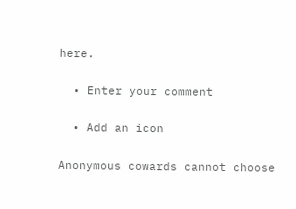here.

  • Enter your comment

  • Add an icon

Anonymous cowards cannot choose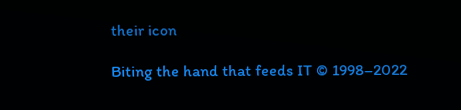their icon

Biting the hand that feeds IT © 1998–2022